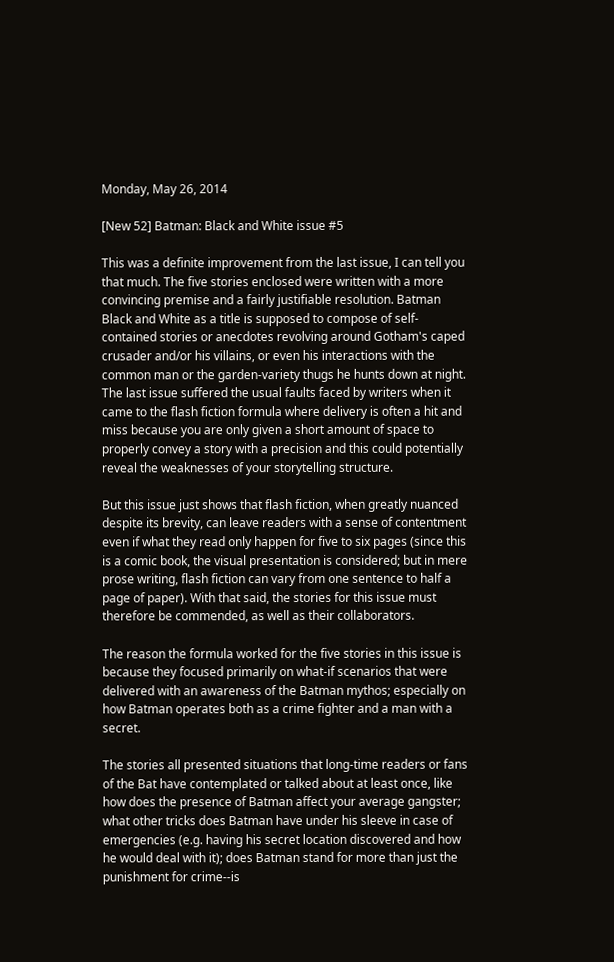Monday, May 26, 2014

[New 52] Batman: Black and White issue #5

This was a definite improvement from the last issue, I can tell you that much. The five stories enclosed were written with a more convincing premise and a fairly justifiable resolution. Batman Black and White as a title is supposed to compose of self-contained stories or anecdotes revolving around Gotham's caped crusader and/or his villains, or even his interactions with the common man or the garden-variety thugs he hunts down at night. The last issue suffered the usual faults faced by writers when it came to the flash fiction formula where delivery is often a hit and miss because you are only given a short amount of space to properly convey a story with a precision and this could potentially reveal the weaknesses of your storytelling structure.

But this issue just shows that flash fiction, when greatly nuanced despite its brevity, can leave readers with a sense of contentment even if what they read only happen for five to six pages (since this is a comic book, the visual presentation is considered; but in mere prose writing, flash fiction can vary from one sentence to half a page of paper). With that said, the stories for this issue must therefore be commended, as well as their collaborators.

The reason the formula worked for the five stories in this issue is because they focused primarily on what-if scenarios that were delivered with an awareness of the Batman mythos; especially on how Batman operates both as a crime fighter and a man with a secret.

The stories all presented situations that long-time readers or fans of the Bat have contemplated or talked about at least once, like how does the presence of Batman affect your average gangster; what other tricks does Batman have under his sleeve in case of emergencies (e.g. having his secret location discovered and how he would deal with it); does Batman stand for more than just the punishment for crime--is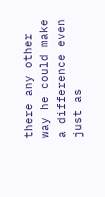there any other way he could make a difference even just as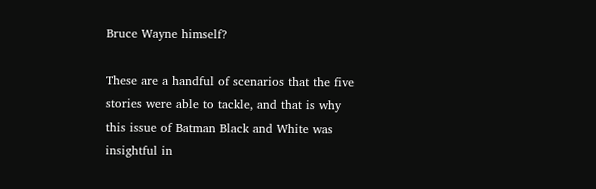Bruce Wayne himself?

These are a handful of scenarios that the five stories were able to tackle, and that is why this issue of Batman Black and White was insightful in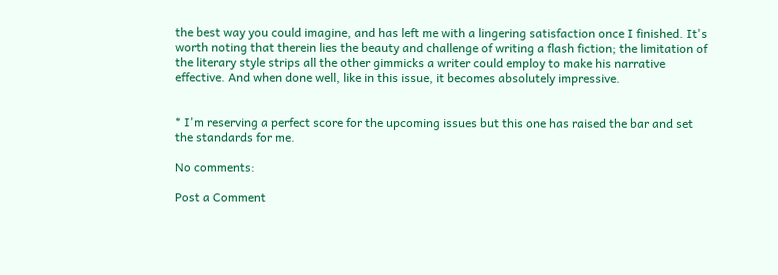the best way you could imagine, and has left me with a lingering satisfaction once I finished. It's worth noting that therein lies the beauty and challenge of writing a flash fiction; the limitation of the literary style strips all the other gimmicks a writer could employ to make his narrative effective. And when done well, like in this issue, it becomes absolutely impressive.


* I'm reserving a perfect score for the upcoming issues but this one has raised the bar and set the standards for me.

No comments:

Post a Comment